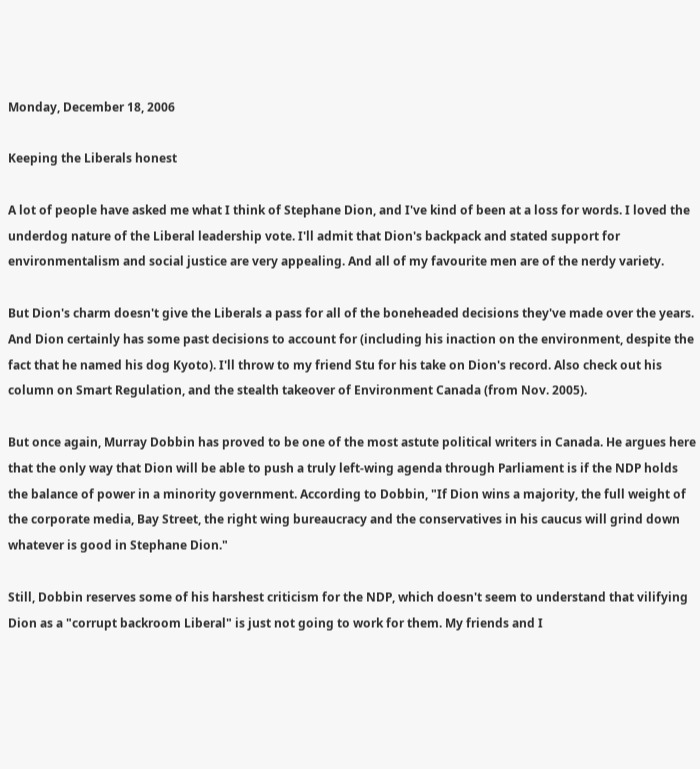Monday, December 18, 2006

Keeping the Liberals honest

A lot of people have asked me what I think of Stephane Dion, and I've kind of been at a loss for words. I loved the underdog nature of the Liberal leadership vote. I'll admit that Dion's backpack and stated support for environmentalism and social justice are very appealing. And all of my favourite men are of the nerdy variety.

But Dion's charm doesn't give the Liberals a pass for all of the boneheaded decisions they've made over the years. And Dion certainly has some past decisions to account for (including his inaction on the environment, despite the fact that he named his dog Kyoto). I'll throw to my friend Stu for his take on Dion's record. Also check out his column on Smart Regulation, and the stealth takeover of Environment Canada (from Nov. 2005).

But once again, Murray Dobbin has proved to be one of the most astute political writers in Canada. He argues here that the only way that Dion will be able to push a truly left-wing agenda through Parliament is if the NDP holds the balance of power in a minority government. According to Dobbin, "If Dion wins a majority, the full weight of the corporate media, Bay Street, the right wing bureaucracy and the conservatives in his caucus will grind down whatever is good in Stephane Dion."

Still, Dobbin reserves some of his harshest criticism for the NDP, which doesn't seem to understand that vilifying Dion as a "corrupt backroom Liberal" is just not going to work for them. My friends and I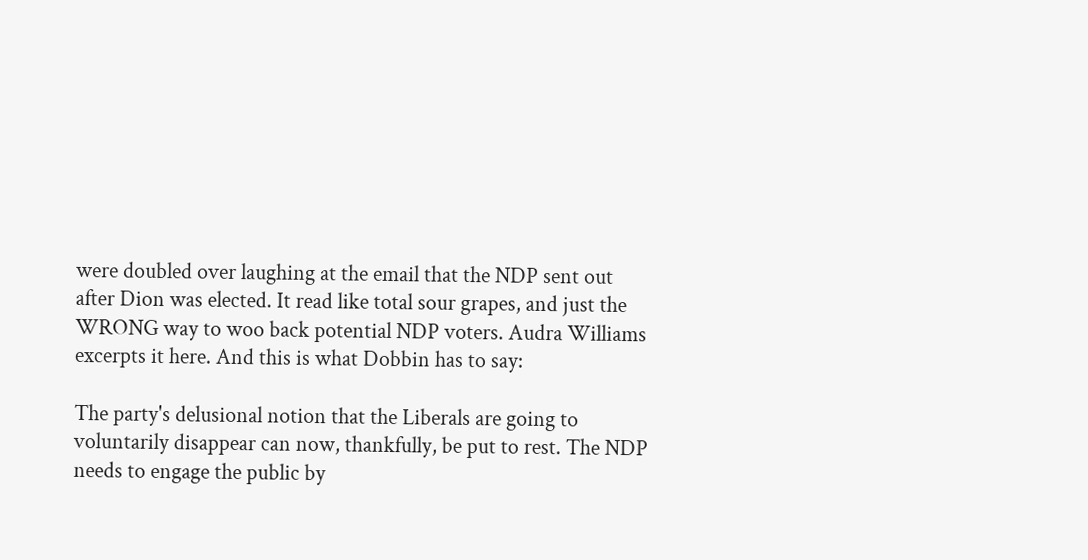were doubled over laughing at the email that the NDP sent out after Dion was elected. It read like total sour grapes, and just the WRONG way to woo back potential NDP voters. Audra Williams excerpts it here. And this is what Dobbin has to say:

The party's delusional notion that the Liberals are going to voluntarily disappear can now, thankfully, be put to rest. The NDP needs to engage the public by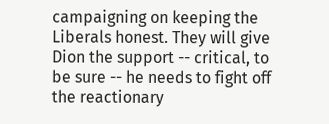campaigning on keeping the Liberals honest. They will give Dion the support -- critical, to be sure -- he needs to fight off the reactionary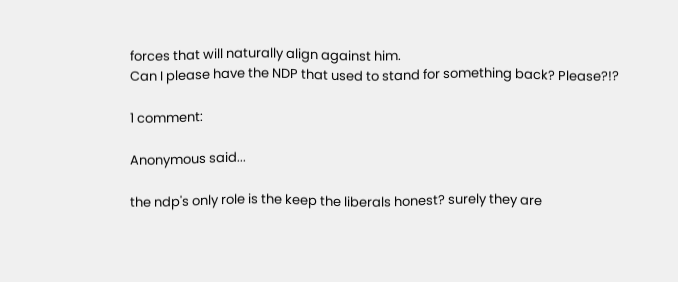forces that will naturally align against him.
Can I please have the NDP that used to stand for something back? Please?!?

1 comment:

Anonymous said...

the ndp's only role is the keep the liberals honest? surely they are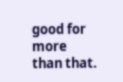good for more than that.